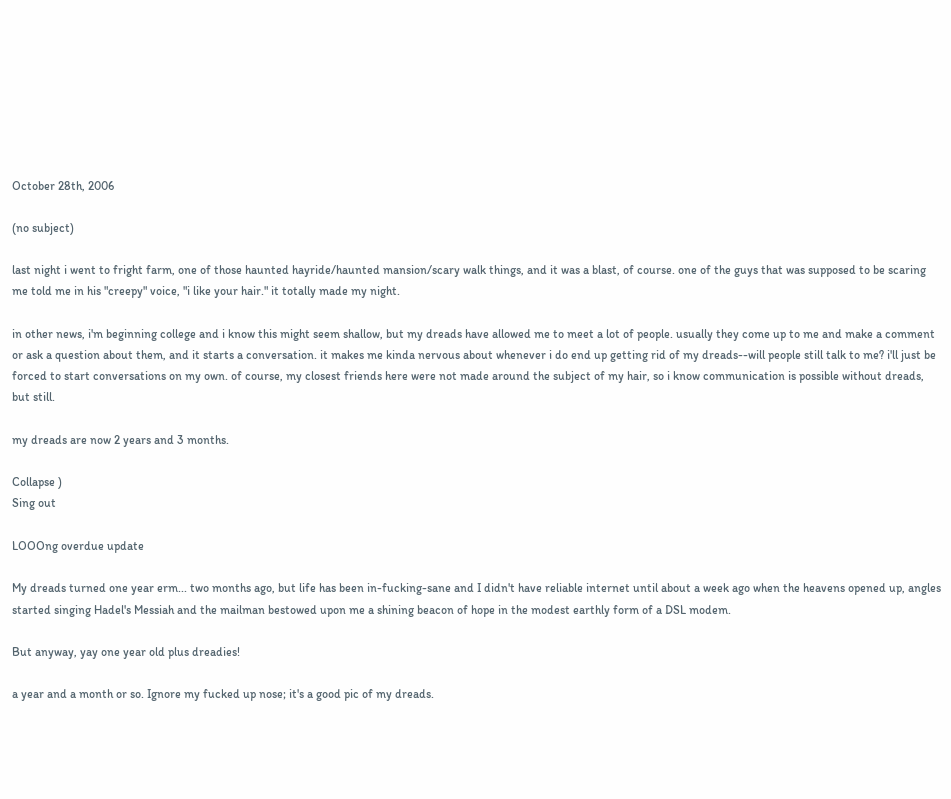October 28th, 2006

(no subject)

last night i went to fright farm, one of those haunted hayride/haunted mansion/scary walk things, and it was a blast, of course. one of the guys that was supposed to be scaring me told me in his "creepy" voice, "i like your hair." it totally made my night.

in other news, i'm beginning college and i know this might seem shallow, but my dreads have allowed me to meet a lot of people. usually they come up to me and make a comment or ask a question about them, and it starts a conversation. it makes me kinda nervous about whenever i do end up getting rid of my dreads--will people still talk to me? i'll just be forced to start conversations on my own. of course, my closest friends here were not made around the subject of my hair, so i know communication is possible without dreads, but still.

my dreads are now 2 years and 3 months.

Collapse )
Sing out

LOOOng overdue update

My dreads turned one year erm... two months ago, but life has been in-fucking-sane and I didn't have reliable internet until about a week ago when the heavens opened up, angles started singing Hadel's Messiah and the mailman bestowed upon me a shining beacon of hope in the modest earthly form of a DSL modem.

But anyway, yay one year old plus dreadies!

a year and a month or so. Ignore my fucked up nose; it's a good pic of my dreads.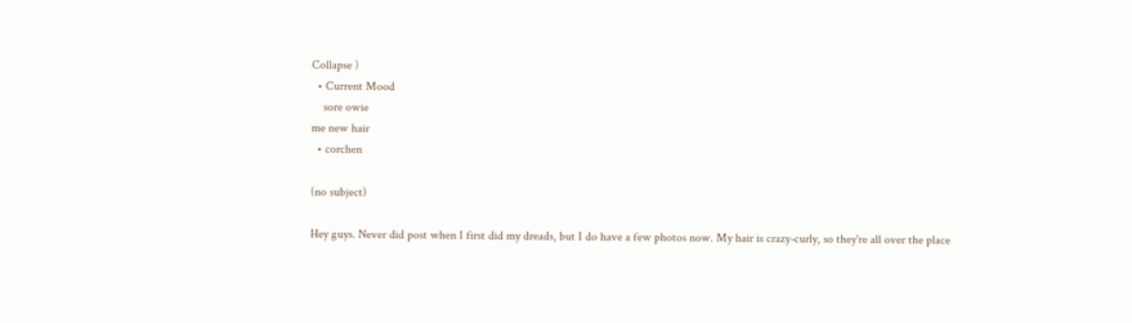Collapse )
  • Current Mood
    sore owie
me new hair
  • corchen

(no subject)

Hey guys. Never did post when I first did my dreads, but I do have a few photos now. My hair is crazy-curly, so they're all over the place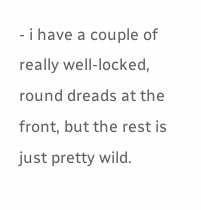- i have a couple of really well-locked, round dreads at the front, but the rest is just pretty wild.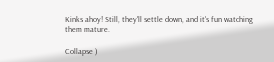Kinks ahoy! Still, they'll settle down, and it's fun watching them mature.

Collapse )